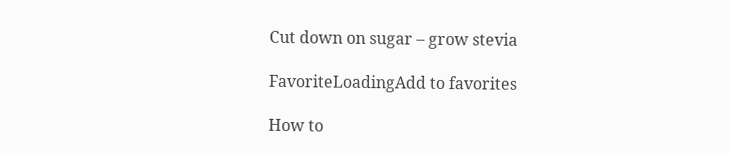Cut down on sugar – grow stevia

FavoriteLoadingAdd to favorites

How to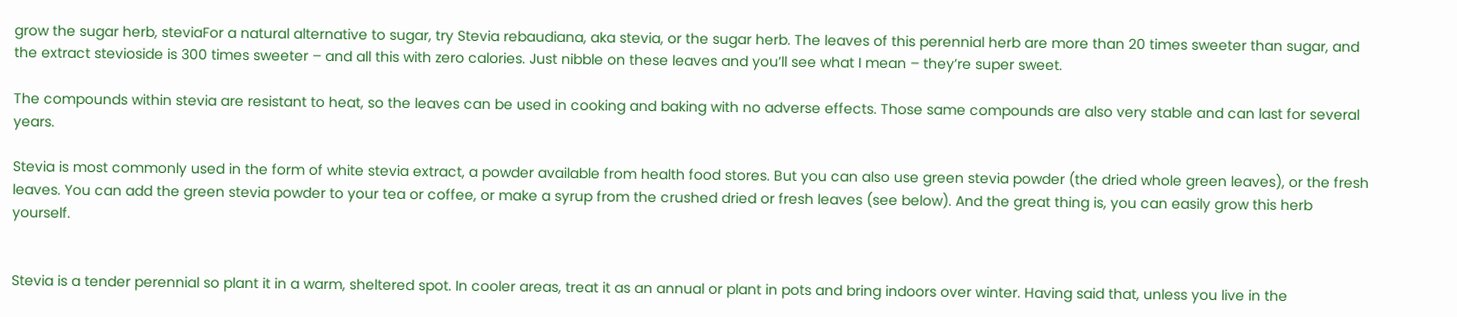grow the sugar herb, steviaFor a natural alternative to sugar, try Stevia rebaudiana, aka stevia, or the sugar herb. The leaves of this perennial herb are more than 20 times sweeter than sugar, and the extract stevioside is 300 times sweeter – and all this with zero calories. Just nibble on these leaves and you’ll see what I mean – they’re super sweet.

The compounds within stevia are resistant to heat, so the leaves can be used in cooking and baking with no adverse effects. Those same compounds are also very stable and can last for several years.

Stevia is most commonly used in the form of white stevia extract, a powder available from health food stores. But you can also use green stevia powder (the dried whole green leaves), or the fresh leaves. You can add the green stevia powder to your tea or coffee, or make a syrup from the crushed dried or fresh leaves (see below). And the great thing is, you can easily grow this herb yourself.


Stevia is a tender perennial so plant it in a warm, sheltered spot. In cooler areas, treat it as an annual or plant in pots and bring indoors over winter. Having said that, unless you live in the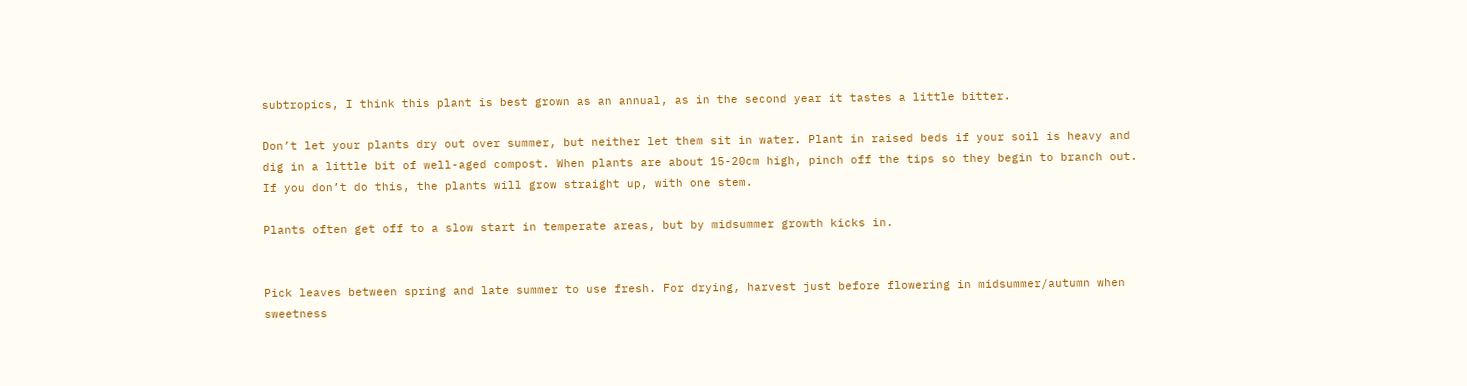subtropics, I think this plant is best grown as an annual, as in the second year it tastes a little bitter.

Don’t let your plants dry out over summer, but neither let them sit in water. Plant in raised beds if your soil is heavy and dig in a little bit of well-aged compost. When plants are about 15-20cm high, pinch off the tips so they begin to branch out. If you don’t do this, the plants will grow straight up, with one stem.

Plants often get off to a slow start in temperate areas, but by midsummer growth kicks in.


Pick leaves between spring and late summer to use fresh. For drying, harvest just before flowering in midsummer/autumn when sweetness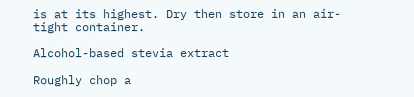is at its highest. Dry then store in an air-tight container.

Alcohol-based stevia extract

Roughly chop a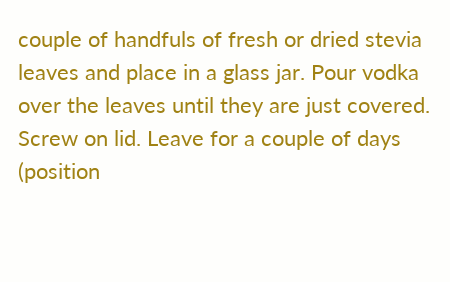couple of handfuls of fresh or dried stevia leaves and place in a glass jar. Pour vodka over the leaves until they are just covered. Screw on lid. Leave for a couple of days (position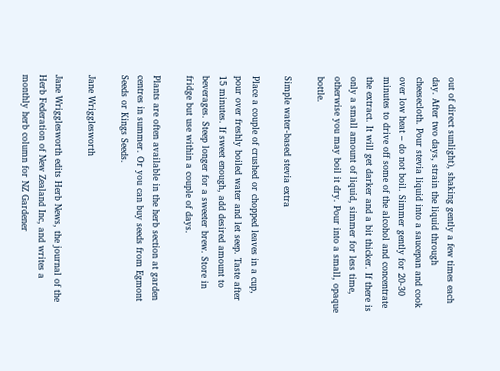out of direct sunlight), shaking gently a few times each day. After two days, strain the liquid through cheesecloth. Pour stevia liquid into a saucepan and cook over low heat – do not boil. Simmer gently for 20-30 minutes to drive off some of the alcohol and concentrate the extract. It will get darker and a bit thicker. If there is only a small amount of liquid, simmer for less time, otherwise you may boil it dry. Pour into a small, opaque bottle.

Simple water-based stevia extra

Place a couple of crushed or chopped leaves in a cup, pour over freshly boiled water and let seep. Taste after 15 minutes. If sweet enough, add desired amount to beverages. Steep longer for a sweeter brew. Store in fridge but use within a couple of days.

Plants are often available in the herb section at garden centres in summer. Or you can buy seeds from Egmont Seeds or Kings Seeds.

Jane Wrigglesworth

Jane Wrigglesworth edits Herb News, the journal of the Herb Federation of New Zealand Inc, and writes a monthly herb column for NZ Gardener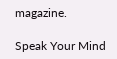magazine.

Speak Your Mind